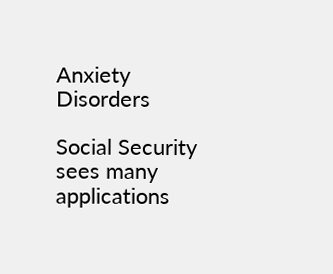Anxiety Disorders

Social Security sees many applications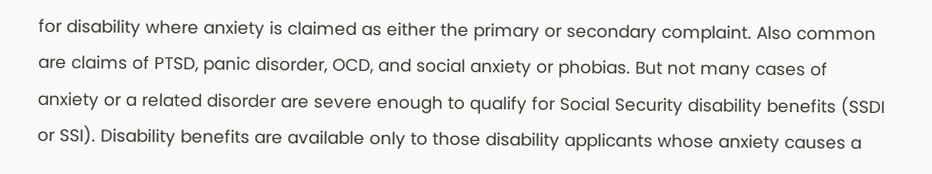for disability where anxiety is claimed as either the primary or secondary complaint. Also common are claims of PTSD, panic disorder, OCD, and social anxiety or phobias. But not many cases of anxiety or a related disorder are severe enough to qualify for Social Security disability benefits (SSDI or SSI). Disability benefits are available only to those disability applicants whose anxiety causes a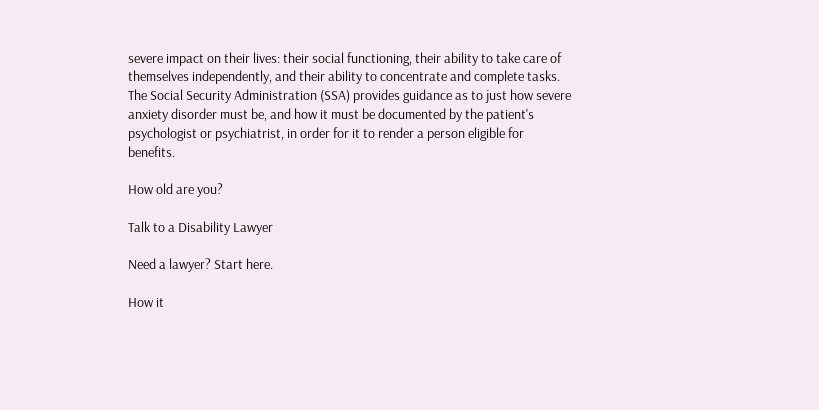severe impact on their lives: their social functioning, their ability to take care of themselves independently, and their ability to concentrate and complete tasks.  The Social Security Administration (SSA) provides guidance as to just how severe anxiety disorder must be, and how it must be documented by the patient's psychologist or psychiatrist, in order for it to render a person eligible for benefits.

How old are you?

Talk to a Disability Lawyer

Need a lawyer? Start here.

How it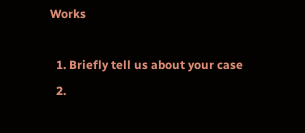Works

  1. Briefly tell us about your case
  2.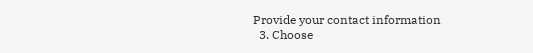Provide your contact information
  3. Choose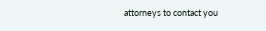attorneys to contact you